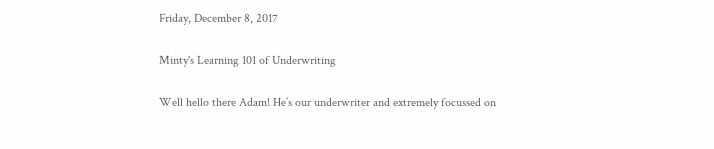Friday, December 8, 2017

Minty's Learning 101 of Underwriting

Well hello there Adam! He’s our underwriter and extremely focussed on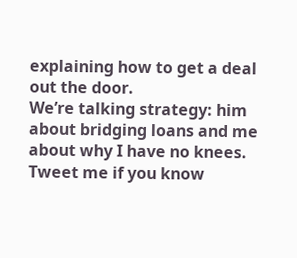explaining how to get a deal out the door.
We’re talking strategy: him about bridging loans and me about why I have no knees. Tweet me if you know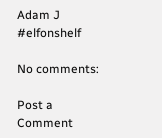Adam J #elfonshelf

No comments:

Post a Comment